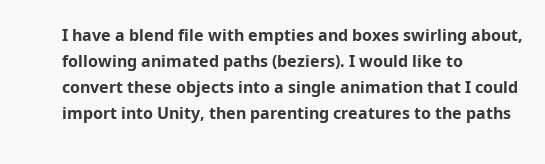I have a blend file with empties and boxes swirling about, following animated paths (beziers). I would like to convert these objects into a single animation that I could import into Unity, then parenting creatures to the paths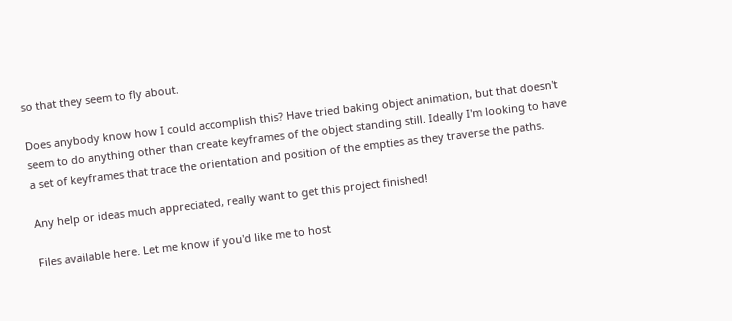so that they seem to fly about.

Does anybody know how I could accomplish this? Have tried baking object animation, but that doesn't seem to do anything other than create keyframes of the object standing still. Ideally I'm looking to have a set of keyframes that trace the orientation and position of the empties as they traverse the paths.

Any help or ideas much appreciated, really want to get this project finished!

Files available here. Let me know if you'd like me to host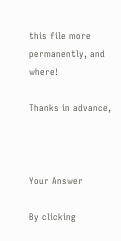this file more permanently, and where!

Thanks in advance,



Your Answer

By clicking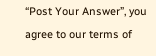“Post Your Answer”, you agree to our terms of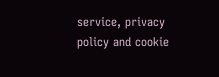service, privacy policy and cookie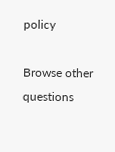policy

Browse other questions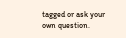tagged or ask your own question.